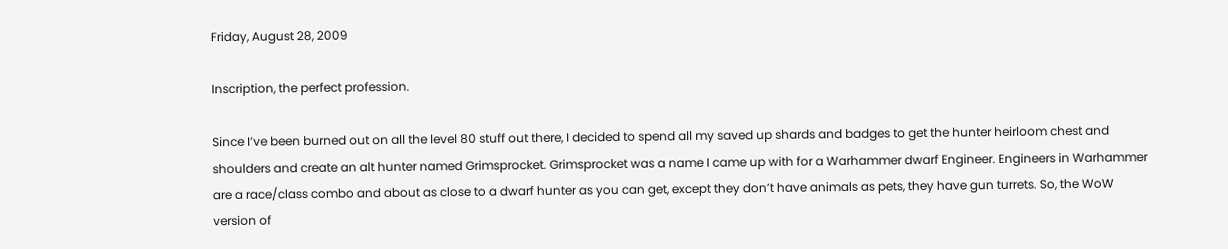Friday, August 28, 2009

Inscription, the perfect profession.

Since I’ve been burned out on all the level 80 stuff out there, I decided to spend all my saved up shards and badges to get the hunter heirloom chest and shoulders and create an alt hunter named Grimsprocket. Grimsprocket was a name I came up with for a Warhammer dwarf Engineer. Engineers in Warhammer are a race/class combo and about as close to a dwarf hunter as you can get, except they don’t have animals as pets, they have gun turrets. So, the WoW version of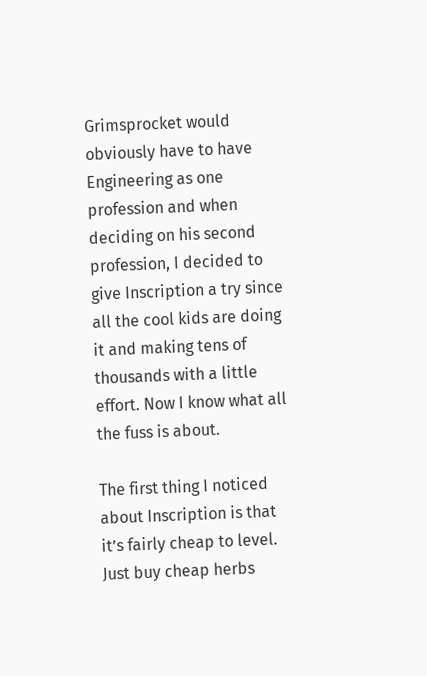Grimsprocket would obviously have to have Engineering as one profession and when deciding on his second profession, I decided to give Inscription a try since all the cool kids are doing it and making tens of thousands with a little effort. Now I know what all the fuss is about.

The first thing I noticed about Inscription is that it’s fairly cheap to level. Just buy cheap herbs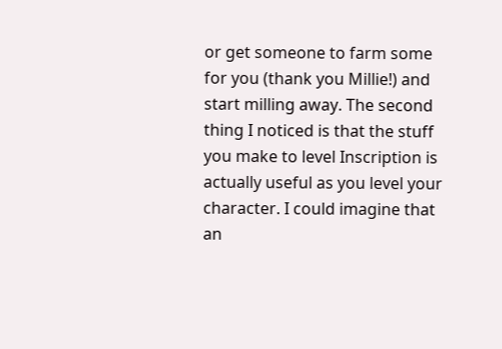or get someone to farm some for you (thank you Millie!) and start milling away. The second thing I noticed is that the stuff you make to level Inscription is actually useful as you level your character. I could imagine that an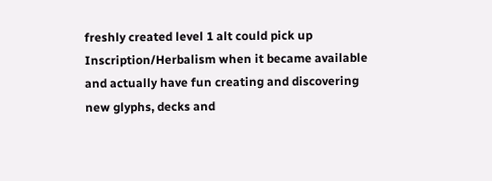freshly created level 1 alt could pick up Inscription/Herbalism when it became available and actually have fun creating and discovering new glyphs, decks and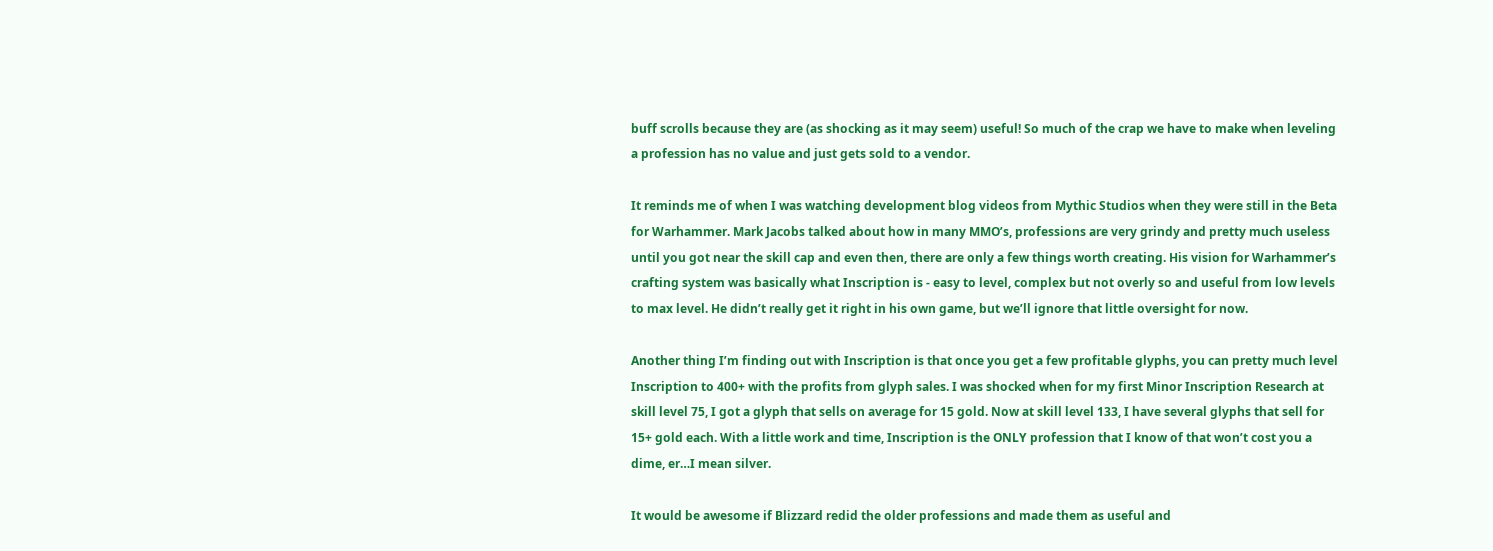buff scrolls because they are (as shocking as it may seem) useful! So much of the crap we have to make when leveling a profession has no value and just gets sold to a vendor.

It reminds me of when I was watching development blog videos from Mythic Studios when they were still in the Beta for Warhammer. Mark Jacobs talked about how in many MMO’s, professions are very grindy and pretty much useless until you got near the skill cap and even then, there are only a few things worth creating. His vision for Warhammer’s crafting system was basically what Inscription is - easy to level, complex but not overly so and useful from low levels to max level. He didn’t really get it right in his own game, but we’ll ignore that little oversight for now.

Another thing I’m finding out with Inscription is that once you get a few profitable glyphs, you can pretty much level Inscription to 400+ with the profits from glyph sales. I was shocked when for my first Minor Inscription Research at skill level 75, I got a glyph that sells on average for 15 gold. Now at skill level 133, I have several glyphs that sell for 15+ gold each. With a little work and time, Inscription is the ONLY profession that I know of that won’t cost you a dime, er…I mean silver.

It would be awesome if Blizzard redid the older professions and made them as useful and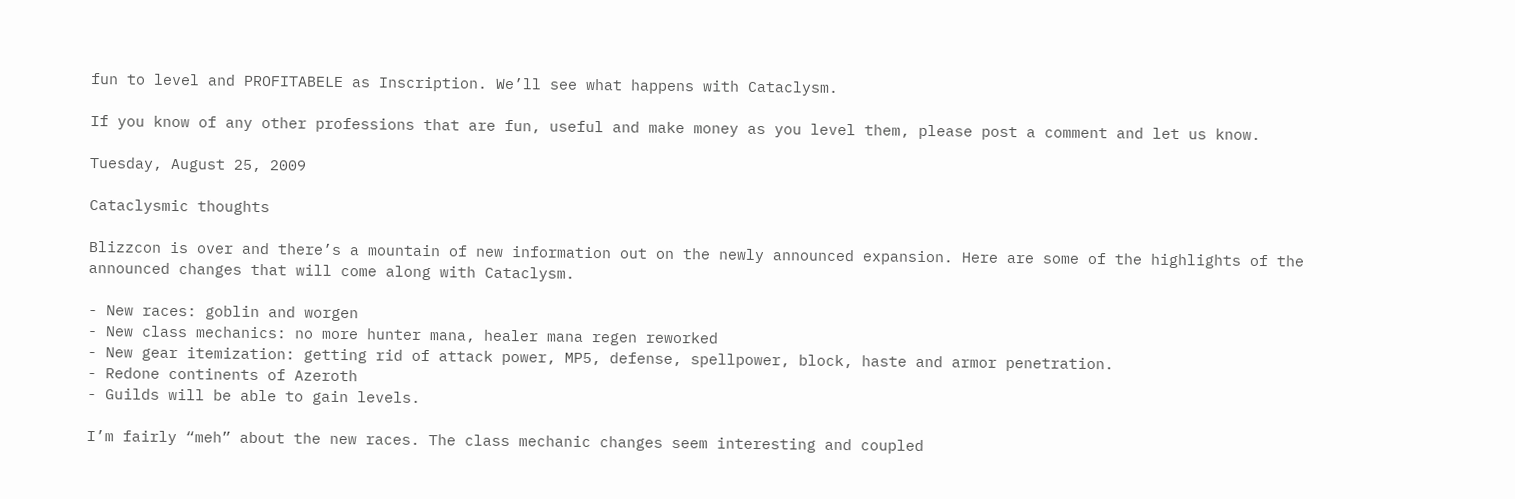fun to level and PROFITABELE as Inscription. We’ll see what happens with Cataclysm.

If you know of any other professions that are fun, useful and make money as you level them, please post a comment and let us know.

Tuesday, August 25, 2009

Cataclysmic thoughts

Blizzcon is over and there’s a mountain of new information out on the newly announced expansion. Here are some of the highlights of the announced changes that will come along with Cataclysm.

- New races: goblin and worgen
- New class mechanics: no more hunter mana, healer mana regen reworked
- New gear itemization: getting rid of attack power, MP5, defense, spellpower, block, haste and armor penetration.
- Redone continents of Azeroth
- Guilds will be able to gain levels.

I’m fairly “meh” about the new races. The class mechanic changes seem interesting and coupled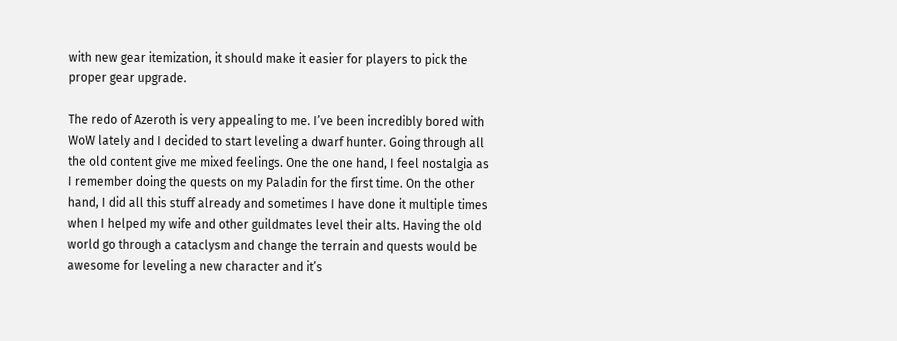with new gear itemization, it should make it easier for players to pick the proper gear upgrade.

The redo of Azeroth is very appealing to me. I’ve been incredibly bored with WoW lately and I decided to start leveling a dwarf hunter. Going through all the old content give me mixed feelings. One the one hand, I feel nostalgia as I remember doing the quests on my Paladin for the first time. On the other hand, I did all this stuff already and sometimes I have done it multiple times when I helped my wife and other guildmates level their alts. Having the old world go through a cataclysm and change the terrain and quests would be awesome for leveling a new character and it’s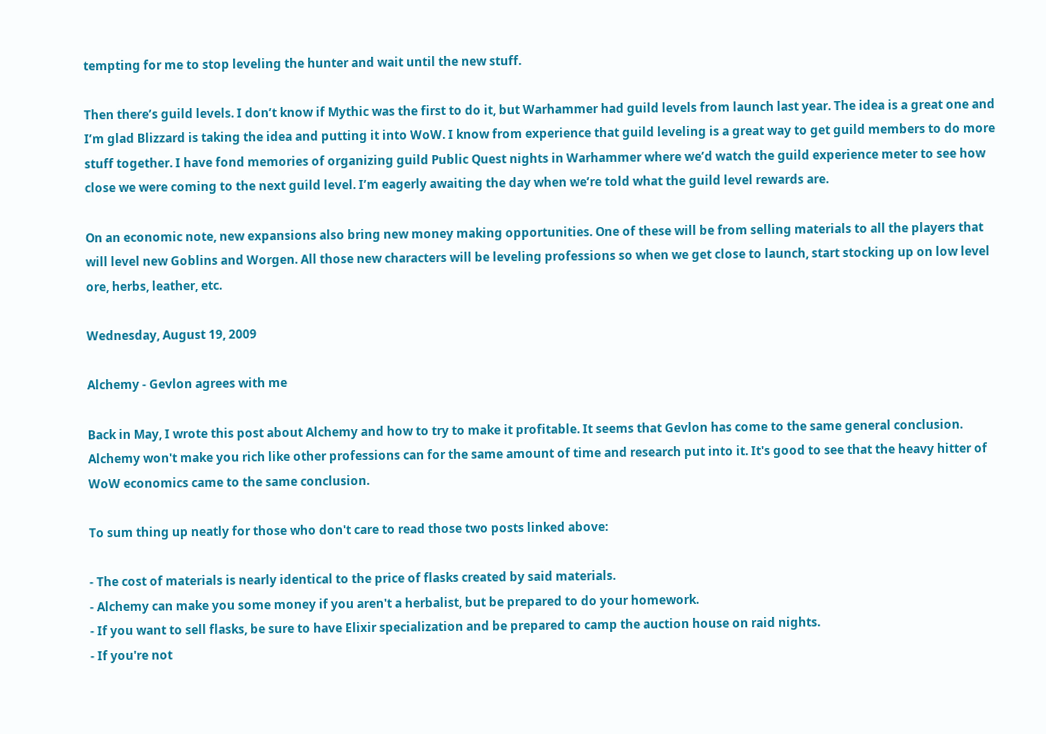tempting for me to stop leveling the hunter and wait until the new stuff.

Then there’s guild levels. I don’t know if Mythic was the first to do it, but Warhammer had guild levels from launch last year. The idea is a great one and I’m glad Blizzard is taking the idea and putting it into WoW. I know from experience that guild leveling is a great way to get guild members to do more stuff together. I have fond memories of organizing guild Public Quest nights in Warhammer where we’d watch the guild experience meter to see how close we were coming to the next guild level. I’m eagerly awaiting the day when we’re told what the guild level rewards are.

On an economic note, new expansions also bring new money making opportunities. One of these will be from selling materials to all the players that will level new Goblins and Worgen. All those new characters will be leveling professions so when we get close to launch, start stocking up on low level ore, herbs, leather, etc.

Wednesday, August 19, 2009

Alchemy - Gevlon agrees with me

Back in May, I wrote this post about Alchemy and how to try to make it profitable. It seems that Gevlon has come to the same general conclusion. Alchemy won't make you rich like other professions can for the same amount of time and research put into it. It's good to see that the heavy hitter of WoW economics came to the same conclusion.

To sum thing up neatly for those who don't care to read those two posts linked above:

- The cost of materials is nearly identical to the price of flasks created by said materials.
- Alchemy can make you some money if you aren't a herbalist, but be prepared to do your homework.
- If you want to sell flasks, be sure to have Elixir specialization and be prepared to camp the auction house on raid nights.
- If you're not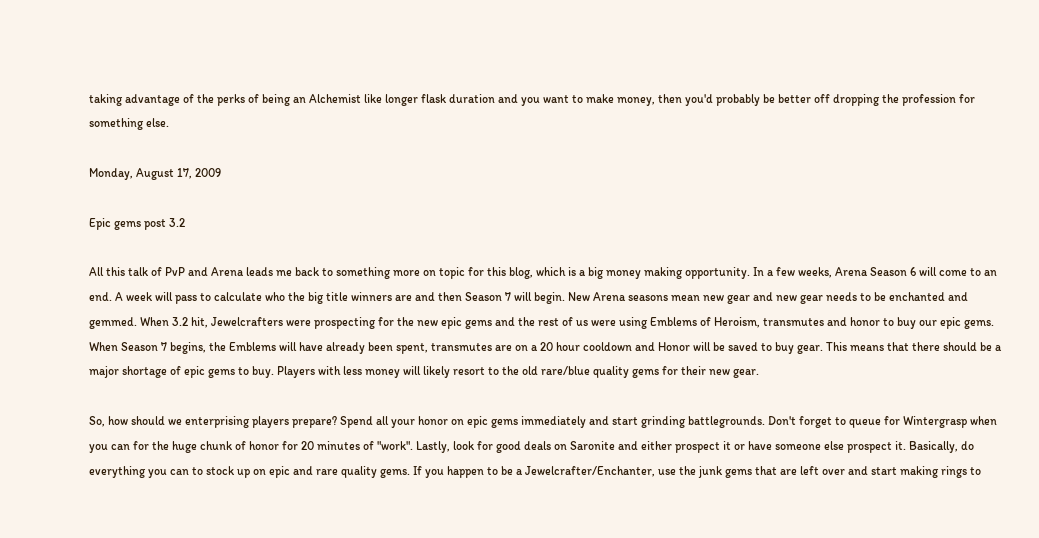taking advantage of the perks of being an Alchemist like longer flask duration and you want to make money, then you'd probably be better off dropping the profession for something else.

Monday, August 17, 2009

Epic gems post 3.2

All this talk of PvP and Arena leads me back to something more on topic for this blog, which is a big money making opportunity. In a few weeks, Arena Season 6 will come to an end. A week will pass to calculate who the big title winners are and then Season 7 will begin. New Arena seasons mean new gear and new gear needs to be enchanted and gemmed. When 3.2 hit, Jewelcrafters were prospecting for the new epic gems and the rest of us were using Emblems of Heroism, transmutes and honor to buy our epic gems. When Season 7 begins, the Emblems will have already been spent, transmutes are on a 20 hour cooldown and Honor will be saved to buy gear. This means that there should be a major shortage of epic gems to buy. Players with less money will likely resort to the old rare/blue quality gems for their new gear.

So, how should we enterprising players prepare? Spend all your honor on epic gems immediately and start grinding battlegrounds. Don't forget to queue for Wintergrasp when you can for the huge chunk of honor for 20 minutes of "work". Lastly, look for good deals on Saronite and either prospect it or have someone else prospect it. Basically, do everything you can to stock up on epic and rare quality gems. If you happen to be a Jewelcrafter/Enchanter, use the junk gems that are left over and start making rings to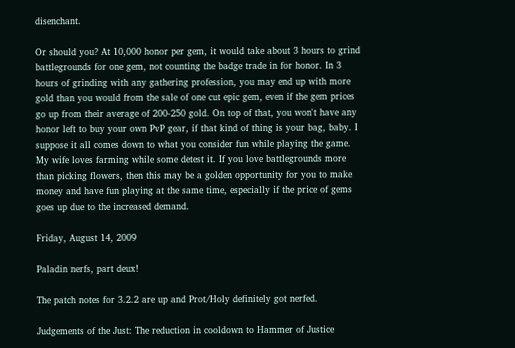disenchant.

Or should you? At 10,000 honor per gem, it would take about 3 hours to grind battlegrounds for one gem, not counting the badge trade in for honor. In 3 hours of grinding with any gathering profession, you may end up with more gold than you would from the sale of one cut epic gem, even if the gem prices go up from their average of 200-250 gold. On top of that, you won't have any honor left to buy your own PvP gear, if that kind of thing is your bag, baby. I suppose it all comes down to what you consider fun while playing the game. My wife loves farming while some detest it. If you love battlegrounds more than picking flowers, then this may be a golden opportunity for you to make money and have fun playing at the same time, especially if the price of gems goes up due to the increased demand.

Friday, August 14, 2009

Paladin nerfs, part deux!

The patch notes for 3.2.2 are up and Prot/Holy definitely got nerfed.

Judgements of the Just: The reduction in cooldown to Hammer of Justice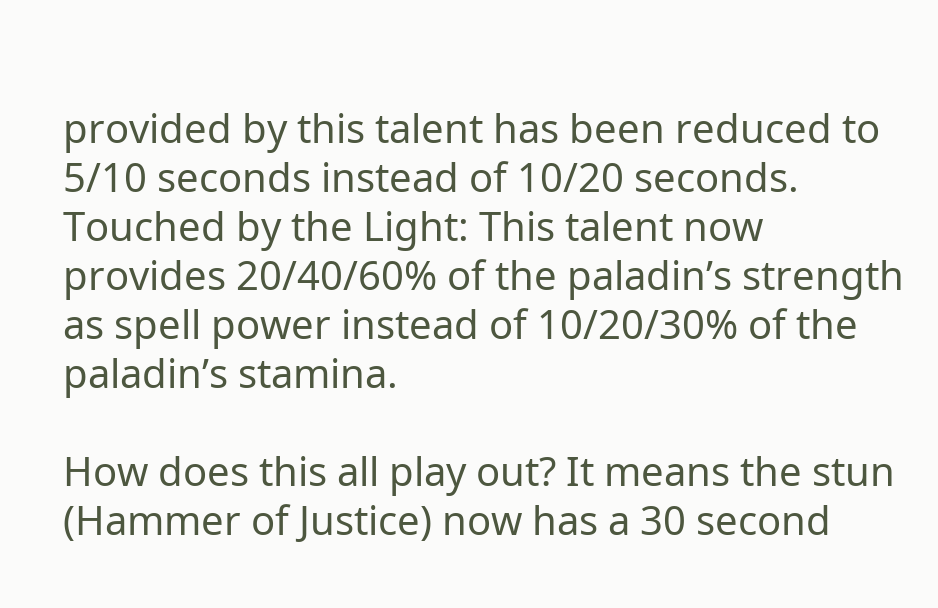provided by this talent has been reduced to 5/10 seconds instead of 10/20 seconds.
Touched by the Light: This talent now provides 20/40/60% of the paladin’s strength as spell power instead of 10/20/30% of the paladin’s stamina.

How does this all play out? It means the stun (Hammer of Justice) now has a 30 second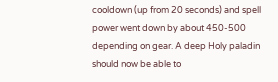cooldown (up from 20 seconds) and spell power went down by about 450-500 depending on gear. A deep Holy paladin should now be able to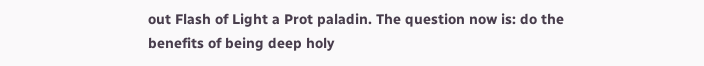out Flash of Light a Prot paladin. The question now is: do the benefits of being deep holy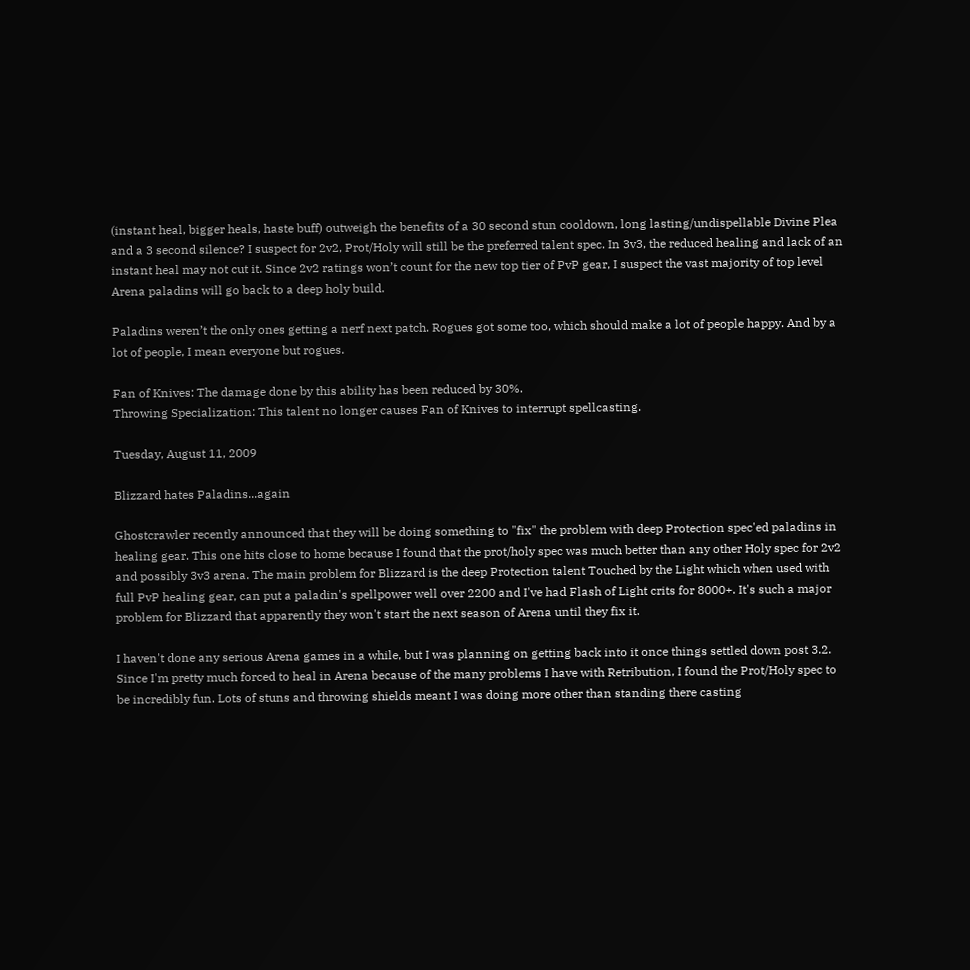(instant heal, bigger heals, haste buff) outweigh the benefits of a 30 second stun cooldown, long lasting/undispellable Divine Plea and a 3 second silence? I suspect for 2v2, Prot/Holy will still be the preferred talent spec. In 3v3, the reduced healing and lack of an instant heal may not cut it. Since 2v2 ratings won’t count for the new top tier of PvP gear, I suspect the vast majority of top level Arena paladins will go back to a deep holy build.

Paladins weren’t the only ones getting a nerf next patch. Rogues got some too, which should make a lot of people happy. And by a lot of people, I mean everyone but rogues.

Fan of Knives: The damage done by this ability has been reduced by 30%.
Throwing Specialization: This talent no longer causes Fan of Knives to interrupt spellcasting.

Tuesday, August 11, 2009

Blizzard hates Paladins...again

Ghostcrawler recently announced that they will be doing something to "fix" the problem with deep Protection spec'ed paladins in healing gear. This one hits close to home because I found that the prot/holy spec was much better than any other Holy spec for 2v2 and possibly 3v3 arena. The main problem for Blizzard is the deep Protection talent Touched by the Light which when used with full PvP healing gear, can put a paladin's spellpower well over 2200 and I've had Flash of Light crits for 8000+. It's such a major problem for Blizzard that apparently they won't start the next season of Arena until they fix it.

I haven't done any serious Arena games in a while, but I was planning on getting back into it once things settled down post 3.2. Since I'm pretty much forced to heal in Arena because of the many problems I have with Retribution, I found the Prot/Holy spec to be incredibly fun. Lots of stuns and throwing shields meant I was doing more other than standing there casting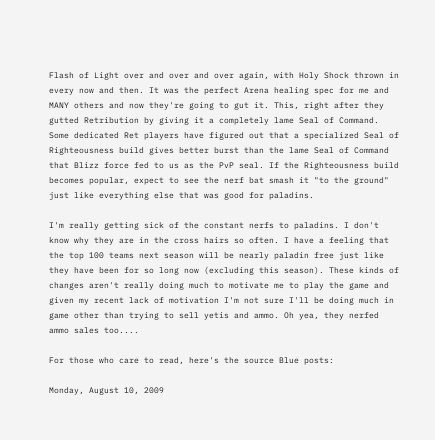Flash of Light over and over and over again, with Holy Shock thrown in every now and then. It was the perfect Arena healing spec for me and MANY others and now they're going to gut it. This, right after they gutted Retribution by giving it a completely lame Seal of Command. Some dedicated Ret players have figured out that a specialized Seal of Righteousness build gives better burst than the lame Seal of Command that Blizz force fed to us as the PvP seal. If the Righteousness build becomes popular, expect to see the nerf bat smash it "to the ground" just like everything else that was good for paladins.

I'm really getting sick of the constant nerfs to paladins. I don't know why they are in the cross hairs so often. I have a feeling that the top 100 teams next season will be nearly paladin free just like they have been for so long now (excluding this season). These kinds of changes aren't really doing much to motivate me to play the game and given my recent lack of motivation I'm not sure I'll be doing much in game other than trying to sell yetis and ammo. Oh yea, they nerfed ammo sales too....

For those who care to read, here's the source Blue posts:

Monday, August 10, 2009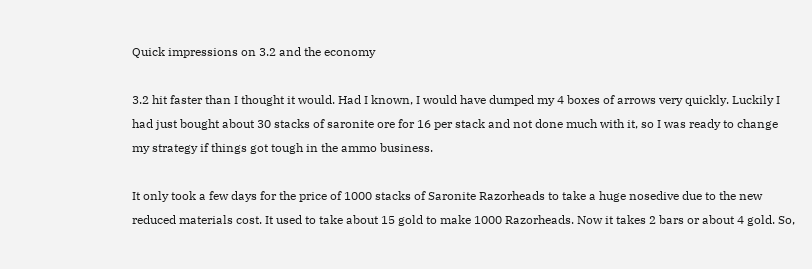Quick impressions on 3.2 and the economy

3.2 hit faster than I thought it would. Had I known, I would have dumped my 4 boxes of arrows very quickly. Luckily I had just bought about 30 stacks of saronite ore for 16 per stack and not done much with it, so I was ready to change my strategy if things got tough in the ammo business.

It only took a few days for the price of 1000 stacks of Saronite Razorheads to take a huge nosedive due to the new reduced materials cost. It used to take about 15 gold to make 1000 Razorheads. Now it takes 2 bars or about 4 gold. So,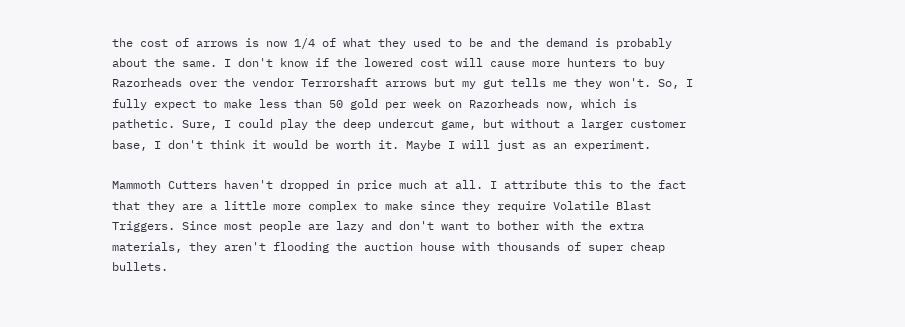the cost of arrows is now 1/4 of what they used to be and the demand is probably about the same. I don't know if the lowered cost will cause more hunters to buy Razorheads over the vendor Terrorshaft arrows but my gut tells me they won't. So, I fully expect to make less than 50 gold per week on Razorheads now, which is pathetic. Sure, I could play the deep undercut game, but without a larger customer base, I don't think it would be worth it. Maybe I will just as an experiment.

Mammoth Cutters haven't dropped in price much at all. I attribute this to the fact that they are a little more complex to make since they require Volatile Blast Triggers. Since most people are lazy and don't want to bother with the extra materials, they aren't flooding the auction house with thousands of super cheap bullets.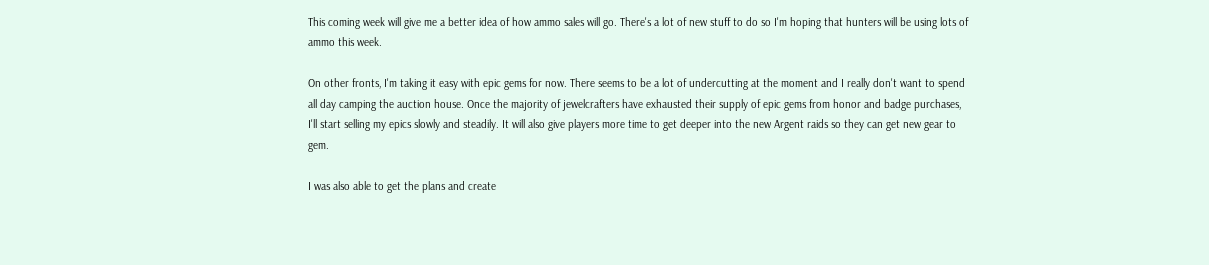This coming week will give me a better idea of how ammo sales will go. There's a lot of new stuff to do so I'm hoping that hunters will be using lots of ammo this week.

On other fronts, I'm taking it easy with epic gems for now. There seems to be a lot of undercutting at the moment and I really don't want to spend all day camping the auction house. Once the majority of jewelcrafters have exhausted their supply of epic gems from honor and badge purchases, I'll start selling my epics slowly and steadily. It will also give players more time to get deeper into the new Argent raids so they can get new gear to gem.

I was also able to get the plans and create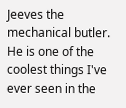Jeeves the mechanical butler. He is one of the coolest things I've ever seen in the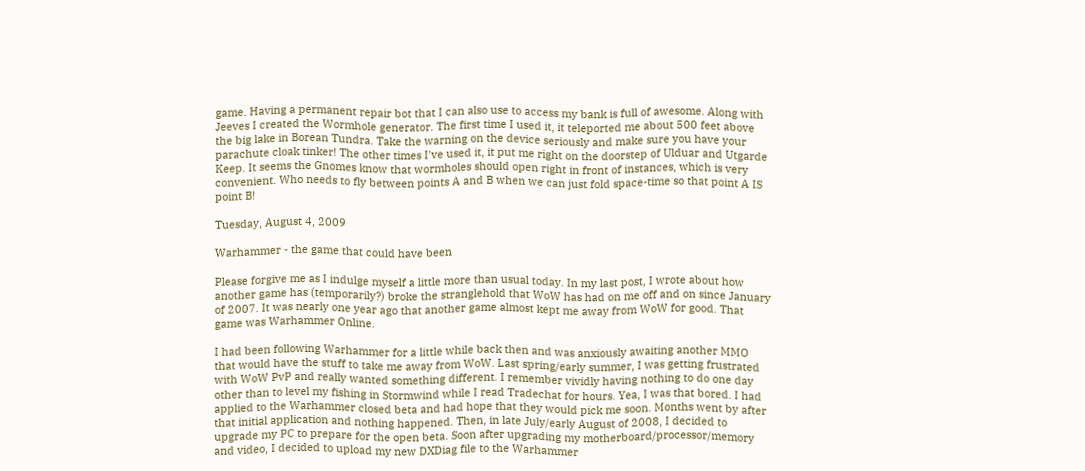game. Having a permanent repair bot that I can also use to access my bank is full of awesome. Along with Jeeves I created the Wormhole generator. The first time I used it, it teleported me about 500 feet above the big lake in Borean Tundra. Take the warning on the device seriously and make sure you have your parachute cloak tinker! The other times I've used it, it put me right on the doorstep of Ulduar and Utgarde Keep. It seems the Gnomes know that wormholes should open right in front of instances, which is very convenient. Who needs to fly between points A and B when we can just fold space-time so that point A IS point B!

Tuesday, August 4, 2009

Warhammer - the game that could have been

Please forgive me as I indulge myself a little more than usual today. In my last post, I wrote about how another game has (temporarily?) broke the stranglehold that WoW has had on me off and on since January of 2007. It was nearly one year ago that another game almost kept me away from WoW for good. That game was Warhammer Online.

I had been following Warhammer for a little while back then and was anxiously awaiting another MMO that would have the stuff to take me away from WoW. Last spring/early summer, I was getting frustrated with WoW PvP and really wanted something different. I remember vividly having nothing to do one day other than to level my fishing in Stormwind while I read Tradechat for hours. Yea, I was that bored. I had applied to the Warhammer closed beta and had hope that they would pick me soon. Months went by after that initial application and nothing happened. Then, in late July/early August of 2008, I decided to upgrade my PC to prepare for the open beta. Soon after upgrading my motherboard/processor/memory and video, I decided to upload my new DXDiag file to the Warhammer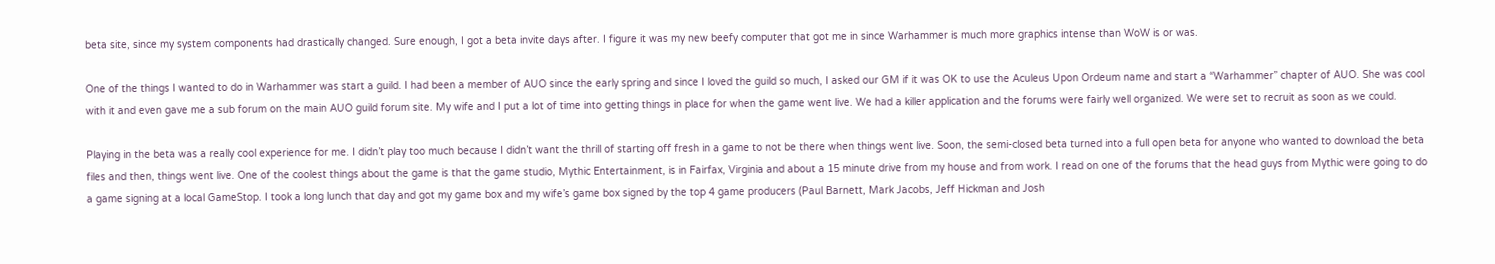beta site, since my system components had drastically changed. Sure enough, I got a beta invite days after. I figure it was my new beefy computer that got me in since Warhammer is much more graphics intense than WoW is or was.

One of the things I wanted to do in Warhammer was start a guild. I had been a member of AUO since the early spring and since I loved the guild so much, I asked our GM if it was OK to use the Aculeus Upon Ordeum name and start a “Warhammer” chapter of AUO. She was cool with it and even gave me a sub forum on the main AUO guild forum site. My wife and I put a lot of time into getting things in place for when the game went live. We had a killer application and the forums were fairly well organized. We were set to recruit as soon as we could.

Playing in the beta was a really cool experience for me. I didn’t play too much because I didn’t want the thrill of starting off fresh in a game to not be there when things went live. Soon, the semi-closed beta turned into a full open beta for anyone who wanted to download the beta files and then, things went live. One of the coolest things about the game is that the game studio, Mythic Entertainment, is in Fairfax, Virginia and about a 15 minute drive from my house and from work. I read on one of the forums that the head guys from Mythic were going to do a game signing at a local GameStop. I took a long lunch that day and got my game box and my wife’s game box signed by the top 4 game producers (Paul Barnett, Mark Jacobs, Jeff Hickman and Josh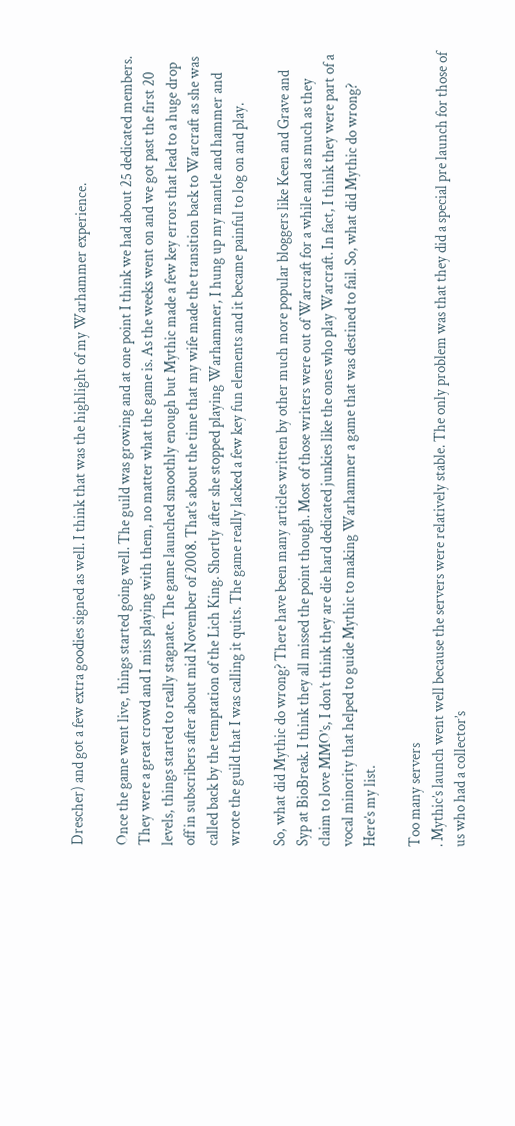Drescher) and got a few extra goodies signed as well. I think that was the highlight of my Warhammer experience.

Once the game went live, things started going well. The guild was growing and at one point I think we had about 25 dedicated members. They were a great crowd and I miss playing with them, no matter what the game is. As the weeks went on and we got past the first 20 levels, things started to really stagnate. The game launched smoothly enough but Mythic made a few key errors that lead to a huge drop off in subscribers after about mid November of 2008. That’s about the time that my wife made the transition back to Warcraft as she was called back by the temptation of the Lich King. Shortly after she stopped playing Warhammer, I hung up my mantle and hammer and wrote the guild that I was calling it quits. The game really lacked a few key fun elements and it became painful to log on and play.

So, what did Mythic do wrong? There have been many articles written by other much more popular bloggers like Keen and Grave and Syp at BioBreak. I think they all missed the point though. Most of those writers were out of Warcraft for a while and as much as they claim to love MMO’s, I don’t think they are die hard dedicated junkies like the ones who play Warcraft. In fact, I think they were part of a vocal minority that helped to guide Mythic to making Warhammer a game that was destined to fail. So, what did Mythic do wrong? Here’s my list.

Too many servers
. Mythic’s launch went well because the servers were relatively stable. The only problem was that they did a special pre launch for those of us who had a collector’s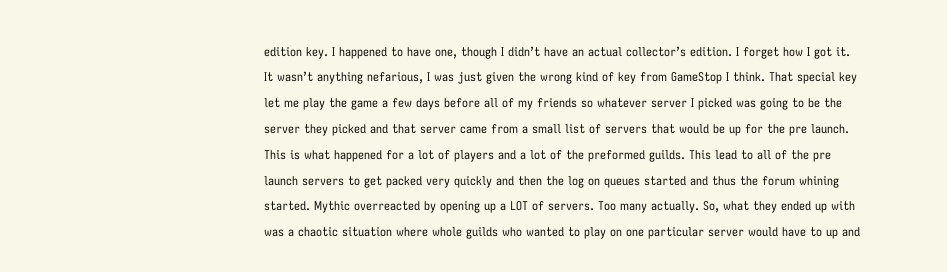edition key. I happened to have one, though I didn’t have an actual collector’s edition. I forget how I got it. It wasn’t anything nefarious, I was just given the wrong kind of key from GameStop I think. That special key let me play the game a few days before all of my friends so whatever server I picked was going to be the server they picked and that server came from a small list of servers that would be up for the pre launch. This is what happened for a lot of players and a lot of the preformed guilds. This lead to all of the pre launch servers to get packed very quickly and then the log on queues started and thus the forum whining started. Mythic overreacted by opening up a LOT of servers. Too many actually. So, what they ended up with was a chaotic situation where whole guilds who wanted to play on one particular server would have to up and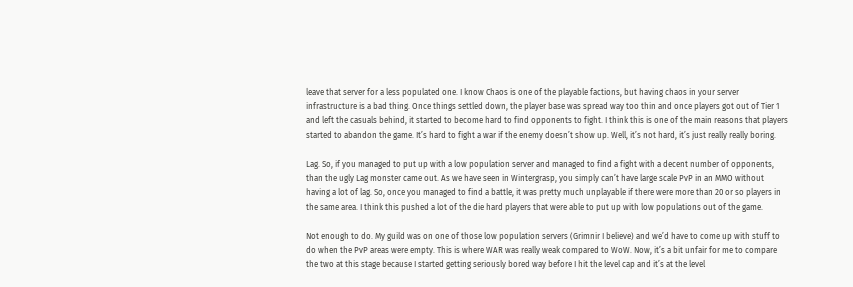leave that server for a less populated one. I know Chaos is one of the playable factions, but having chaos in your server infrastructure is a bad thing. Once things settled down, the player base was spread way too thin and once players got out of Tier 1 and left the casuals behind, it started to become hard to find opponents to fight. I think this is one of the main reasons that players started to abandon the game. It’s hard to fight a war if the enemy doesn’t show up. Well, it’s not hard, it’s just really really boring.

Lag. So, if you managed to put up with a low population server and managed to find a fight with a decent number of opponents, than the ugly Lag monster came out. As we have seen in Wintergrasp, you simply can’t have large scale PvP in an MMO without having a lot of lag. So, once you managed to find a battle, it was pretty much unplayable if there were more than 20 or so players in the same area. I think this pushed a lot of the die hard players that were able to put up with low populations out of the game.

Not enough to do. My guild was on one of those low population servers (Grimnir I believe) and we’d have to come up with stuff to do when the PvP areas were empty. This is where WAR was really weak compared to WoW. Now, it’s a bit unfair for me to compare the two at this stage because I started getting seriously bored way before I hit the level cap and it’s at the level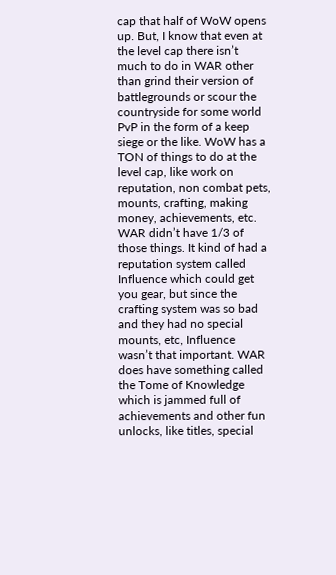cap that half of WoW opens up. But, I know that even at the level cap there isn’t much to do in WAR other than grind their version of battlegrounds or scour the countryside for some world PvP in the form of a keep siege or the like. WoW has a TON of things to do at the level cap, like work on reputation, non combat pets, mounts, crafting, making money, achievements, etc. WAR didn’t have 1/3 of those things. It kind of had a reputation system called Influence which could get you gear, but since the crafting system was so bad and they had no special mounts, etc, Influence wasn’t that important. WAR does have something called the Tome of Knowledge which is jammed full of achievements and other fun unlocks, like titles, special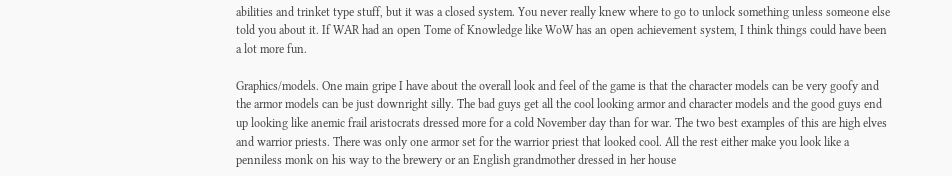abilities and trinket type stuff, but it was a closed system. You never really knew where to go to unlock something unless someone else told you about it. If WAR had an open Tome of Knowledge like WoW has an open achievement system, I think things could have been a lot more fun.

Graphics/models. One main gripe I have about the overall look and feel of the game is that the character models can be very goofy and the armor models can be just downright silly. The bad guys get all the cool looking armor and character models and the good guys end up looking like anemic frail aristocrats dressed more for a cold November day than for war. The two best examples of this are high elves and warrior priests. There was only one armor set for the warrior priest that looked cool. All the rest either make you look like a penniless monk on his way to the brewery or an English grandmother dressed in her house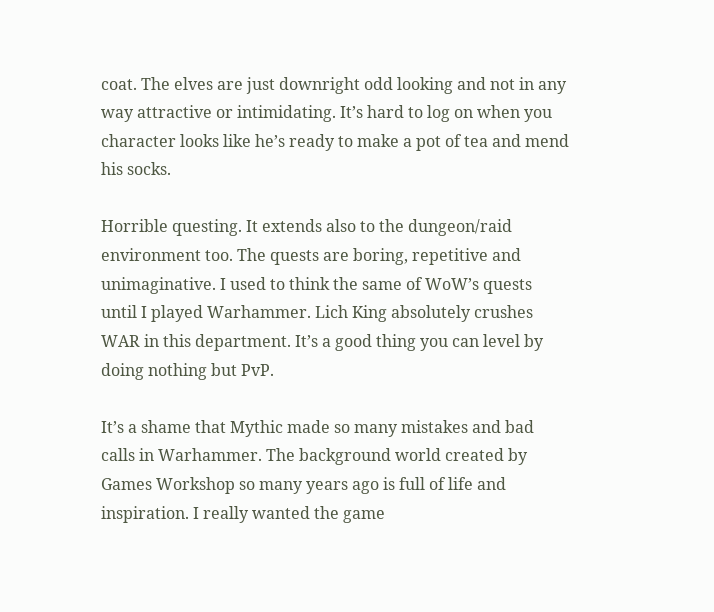coat. The elves are just downright odd looking and not in any way attractive or intimidating. It’s hard to log on when you character looks like he’s ready to make a pot of tea and mend his socks.

Horrible questing. It extends also to the dungeon/raid environment too. The quests are boring, repetitive and unimaginative. I used to think the same of WoW’s quests until I played Warhammer. Lich King absolutely crushes WAR in this department. It’s a good thing you can level by doing nothing but PvP.

It’s a shame that Mythic made so many mistakes and bad calls in Warhammer. The background world created by Games Workshop so many years ago is full of life and inspiration. I really wanted the game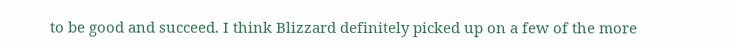to be good and succeed. I think Blizzard definitely picked up on a few of the more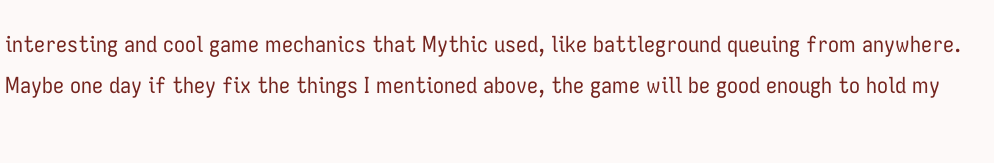interesting and cool game mechanics that Mythic used, like battleground queuing from anywhere. Maybe one day if they fix the things I mentioned above, the game will be good enough to hold my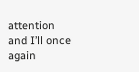attention and I’ll once again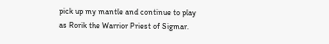pick up my mantle and continue to play as Rorik the Warrior Priest of Sigmar.